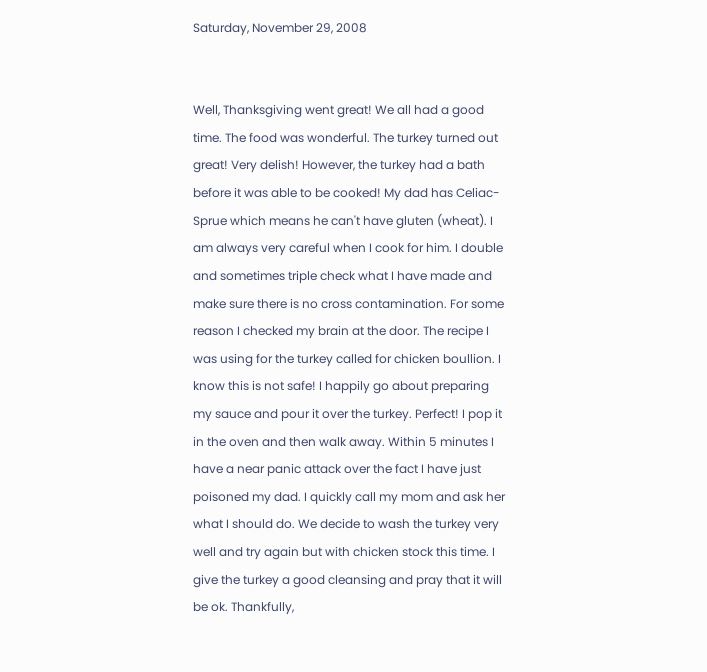Saturday, November 29, 2008


Well, Thanksgiving went great! We all had a good time. The food was wonderful. The turkey turned out great! Very delish! However, the turkey had a bath before it was able to be cooked! My dad has Celiac-Sprue which means he can't have gluten (wheat). I am always very careful when I cook for him. I double and sometimes triple check what I have made and make sure there is no cross contamination. For some reason I checked my brain at the door. The recipe I was using for the turkey called for chicken boullion. I know this is not safe! I happily go about preparing my sauce and pour it over the turkey. Perfect! I pop it in the oven and then walk away. Within 5 minutes I have a near panic attack over the fact I have just poisoned my dad. I quickly call my mom and ask her what I should do. We decide to wash the turkey very well and try again but with chicken stock this time. I give the turkey a good cleansing and pray that it will be ok. Thankfully,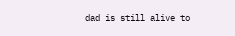dad is still alive to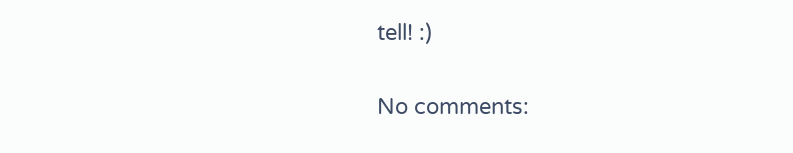tell! :)

No comments: